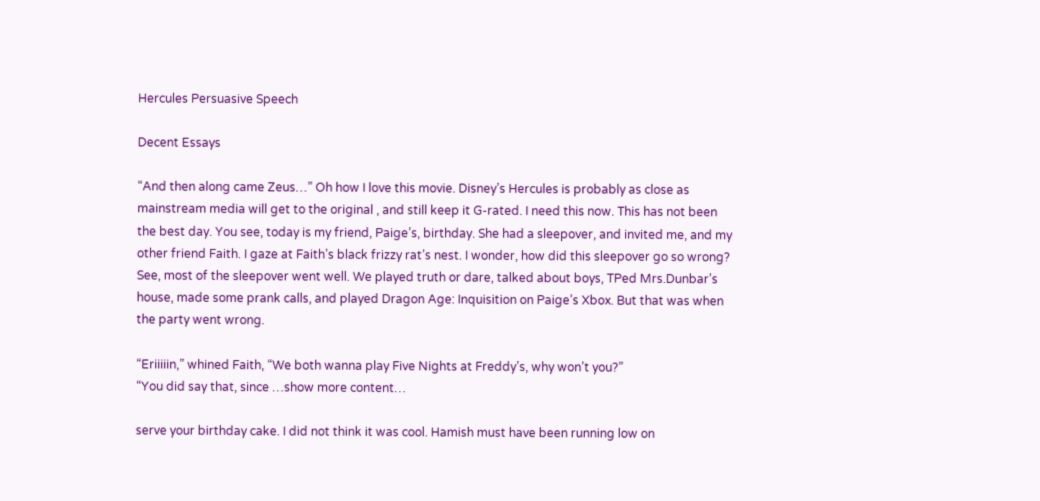Hercules Persuasive Speech

Decent Essays

“And then along came Zeus…” Oh how I love this movie. Disney’s Hercules is probably as close as mainstream media will get to the original , and still keep it G-rated. I need this now. This has not been the best day. You see, today is my friend, Paige’s, birthday. She had a sleepover, and invited me, and my other friend Faith. I gaze at Faith’s black frizzy rat’s nest. I wonder, how did this sleepover go so wrong? See, most of the sleepover went well. We played truth or dare, talked about boys, TPed Mrs.Dunbar’s house, made some prank calls, and played Dragon Age: Inquisition on Paige’s Xbox. But that was when the party went wrong.

“Eriiiiin,” whined Faith, “We both wanna play Five Nights at Freddy’s, why won’t you?”
“You did say that, since …show more content…

serve your birthday cake. I did not think it was cool. Hamish must have been running low on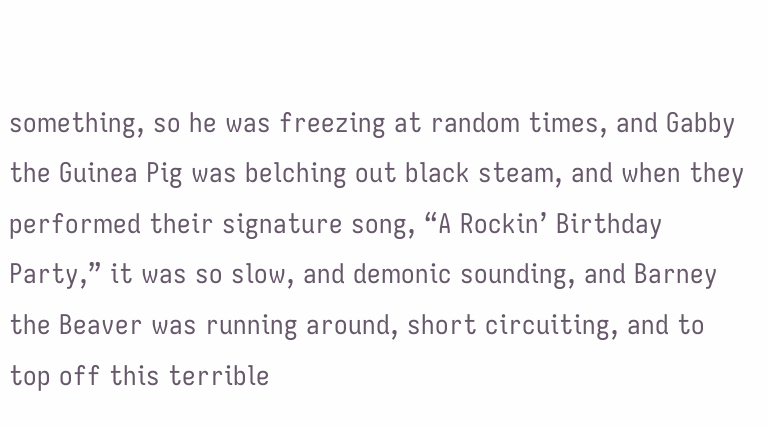something, so he was freezing at random times, and Gabby the Guinea Pig was belching out black steam, and when they performed their signature song, “A Rockin’ Birthday Party,” it was so slow, and demonic sounding, and Barney the Beaver was running around, short circuiting, and to top off this terrible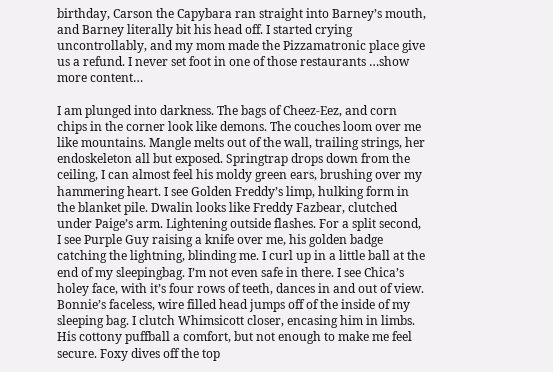birthday, Carson the Capybara ran straight into Barney’s mouth, and Barney literally bit his head off. I started crying uncontrollably, and my mom made the Pizzamatronic place give us a refund. I never set foot in one of those restaurants …show more content…

I am plunged into darkness. The bags of Cheez-Eez, and corn chips in the corner look like demons. The couches loom over me like mountains. Mangle melts out of the wall, trailing strings, her endoskeleton all but exposed. Springtrap drops down from the ceiling, I can almost feel his moldy green ears, brushing over my hammering heart. I see Golden Freddy’s limp, hulking form in the blanket pile. Dwalin looks like Freddy Fazbear, clutched under Paige’s arm. Lightening outside flashes. For a split second, I see Purple Guy raising a knife over me, his golden badge catching the lightning, blinding me. I curl up in a little ball at the end of my sleepingbag. I’m not even safe in there. I see Chica’s holey face, with it’s four rows of teeth, dances in and out of view. Bonnie’s faceless, wire filled head jumps off of the inside of my sleeping bag. I clutch Whimsicott closer, encasing him in limbs. His cottony puffball a comfort, but not enough to make me feel secure. Foxy dives off the top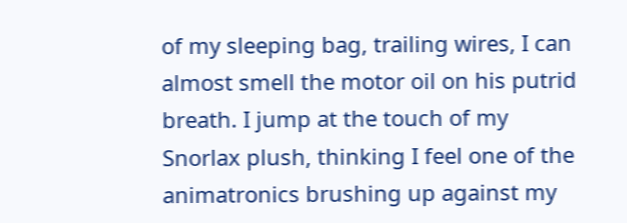of my sleeping bag, trailing wires, I can almost smell the motor oil on his putrid breath. I jump at the touch of my Snorlax plush, thinking I feel one of the animatronics brushing up against my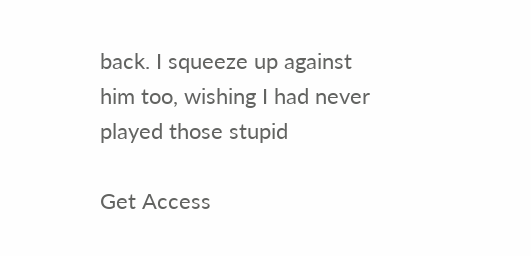back. I squeeze up against him too, wishing I had never played those stupid

Get Access